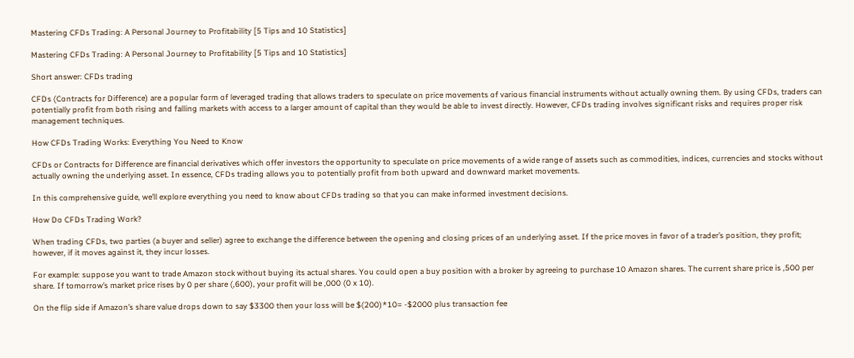Mastering CFDs Trading: A Personal Journey to Profitability [5 Tips and 10 Statistics]

Mastering CFDs Trading: A Personal Journey to Profitability [5 Tips and 10 Statistics]

Short answer: CFDs trading

CFDs (Contracts for Difference) are a popular form of leveraged trading that allows traders to speculate on price movements of various financial instruments without actually owning them. By using CFDs, traders can potentially profit from both rising and falling markets with access to a larger amount of capital than they would be able to invest directly. However, CFDs trading involves significant risks and requires proper risk management techniques.

How CFDs Trading Works: Everything You Need to Know

CFDs or Contracts for Difference are financial derivatives which offer investors the opportunity to speculate on price movements of a wide range of assets such as commodities, indices, currencies and stocks without actually owning the underlying asset. In essence, CFDs trading allows you to potentially profit from both upward and downward market movements.

In this comprehensive guide, we’ll explore everything you need to know about CFDs trading so that you can make informed investment decisions.

How Do CFDs Trading Work?

When trading CFDs, two parties (a buyer and seller) agree to exchange the difference between the opening and closing prices of an underlying asset. If the price moves in favor of a trader’s position, they profit; however, if it moves against it, they incur losses.

For example: suppose you want to trade Amazon stock without buying its actual shares. You could open a buy position with a broker by agreeing to purchase 10 Amazon shares. The current share price is ,500 per share. If tomorrow’s market price rises by 0 per share (,600), your profit will be ,000 (0 x 10).

On the flip side if Amazon’s share value drops down to say $3300 then your loss will be $(200)*10= -$2000 plus transaction fee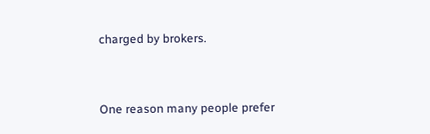charged by brokers.


One reason many people prefer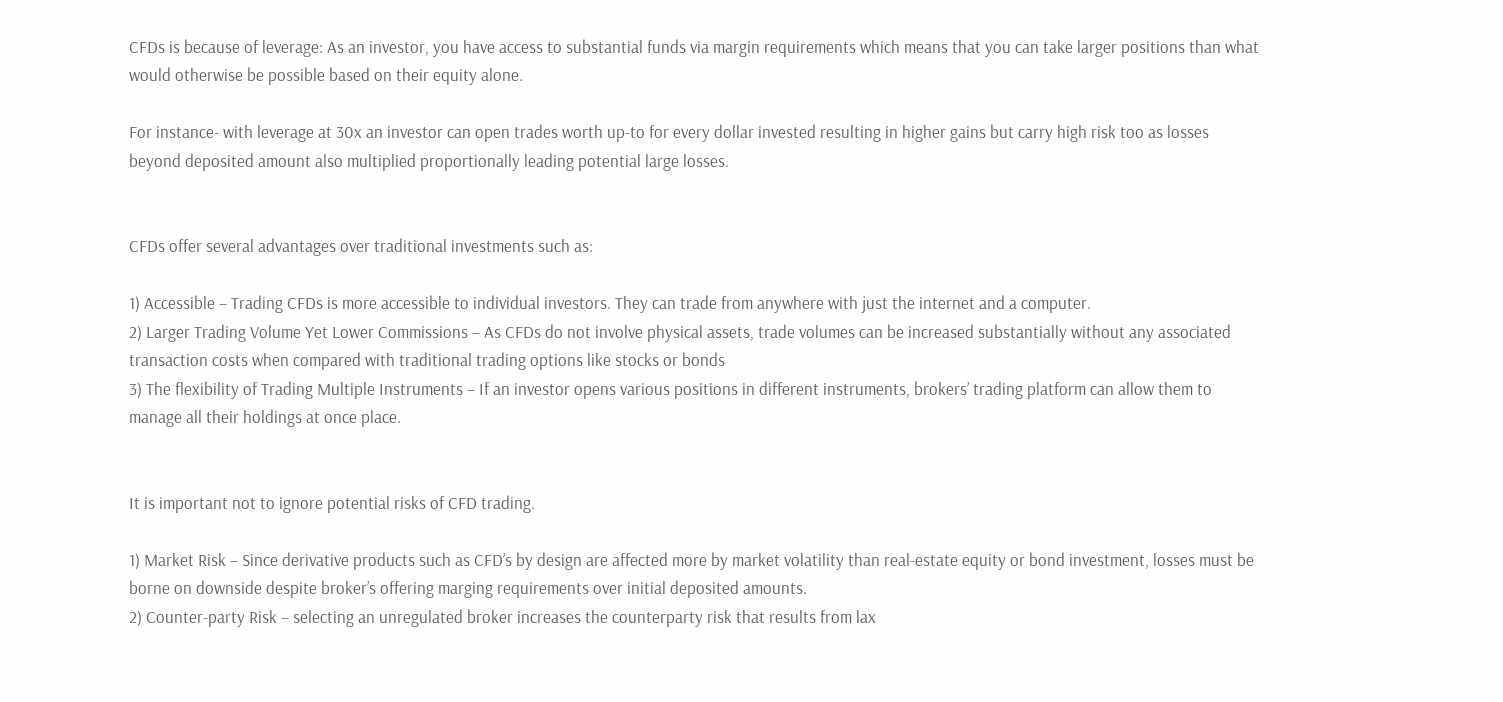CFDs is because of leverage: As an investor, you have access to substantial funds via margin requirements which means that you can take larger positions than what would otherwise be possible based on their equity alone.

For instance- with leverage at 30x an investor can open trades worth up-to for every dollar invested resulting in higher gains but carry high risk too as losses beyond deposited amount also multiplied proportionally leading potential large losses.


CFDs offer several advantages over traditional investments such as:

1) Accessible – Trading CFDs is more accessible to individual investors. They can trade from anywhere with just the internet and a computer.
2) Larger Trading Volume Yet Lower Commissions – As CFDs do not involve physical assets, trade volumes can be increased substantially without any associated transaction costs when compared with traditional trading options like stocks or bonds
3) The flexibility of Trading Multiple Instruments – If an investor opens various positions in different instruments, brokers’ trading platform can allow them to manage all their holdings at once place.


It is important not to ignore potential risks of CFD trading.

1) Market Risk – Since derivative products such as CFD’s by design are affected more by market volatility than real-estate equity or bond investment, losses must be borne on downside despite broker’s offering marging requirements over initial deposited amounts.
2) Counter-party Risk – selecting an unregulated broker increases the counterparty risk that results from lax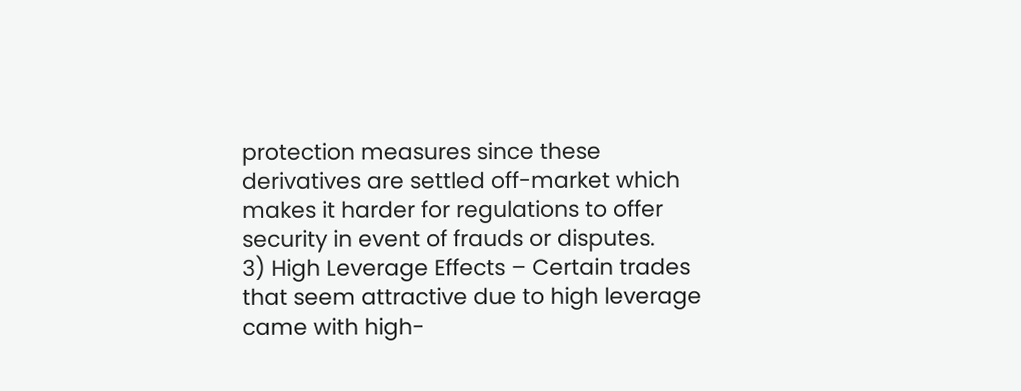protection measures since these derivatives are settled off-market which makes it harder for regulations to offer security in event of frauds or disputes.
3) High Leverage Effects – Certain trades that seem attractive due to high leverage came with high-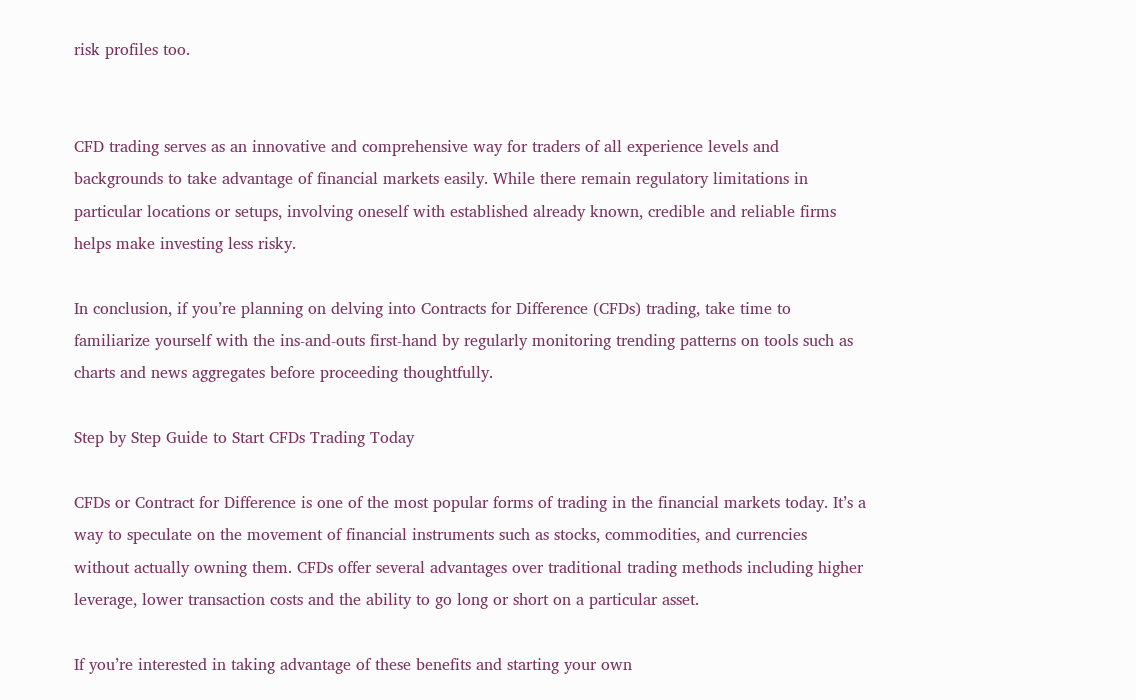risk profiles too.


CFD trading serves as an innovative and comprehensive way for traders of all experience levels and backgrounds to take advantage of financial markets easily. While there remain regulatory limitations in particular locations or setups, involving oneself with established already known, credible and reliable firms helps make investing less risky.

In conclusion, if you’re planning on delving into Contracts for Difference (CFDs) trading, take time to familiarize yourself with the ins-and-outs first-hand by regularly monitoring trending patterns on tools such as charts and news aggregates before proceeding thoughtfully.

Step by Step Guide to Start CFDs Trading Today

CFDs or Contract for Difference is one of the most popular forms of trading in the financial markets today. It’s a way to speculate on the movement of financial instruments such as stocks, commodities, and currencies without actually owning them. CFDs offer several advantages over traditional trading methods including higher leverage, lower transaction costs and the ability to go long or short on a particular asset.

If you’re interested in taking advantage of these benefits and starting your own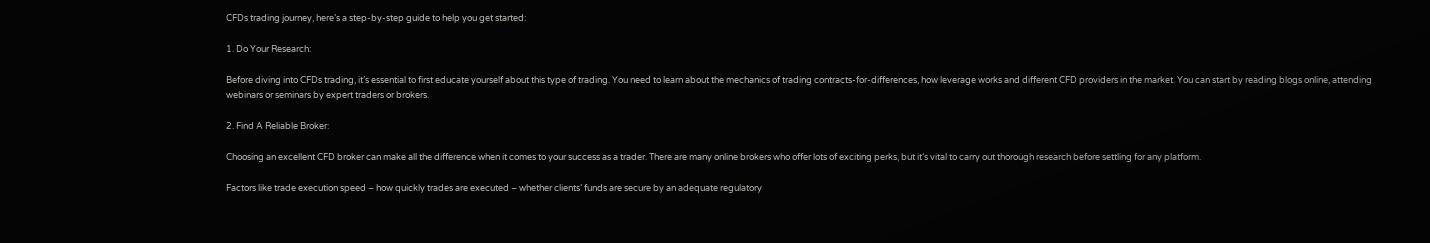CFDs trading journey, here’s a step-by-step guide to help you get started:

1. Do Your Research:

Before diving into CFDs trading, it’s essential to first educate yourself about this type of trading. You need to learn about the mechanics of trading contracts-for-differences, how leverage works and different CFD providers in the market. You can start by reading blogs online, attending webinars or seminars by expert traders or brokers.

2. Find A Reliable Broker:

Choosing an excellent CFD broker can make all the difference when it comes to your success as a trader. There are many online brokers who offer lots of exciting perks, but it’s vital to carry out thorough research before settling for any platform.

Factors like trade execution speed – how quickly trades are executed – whether clients’ funds are secure by an adequate regulatory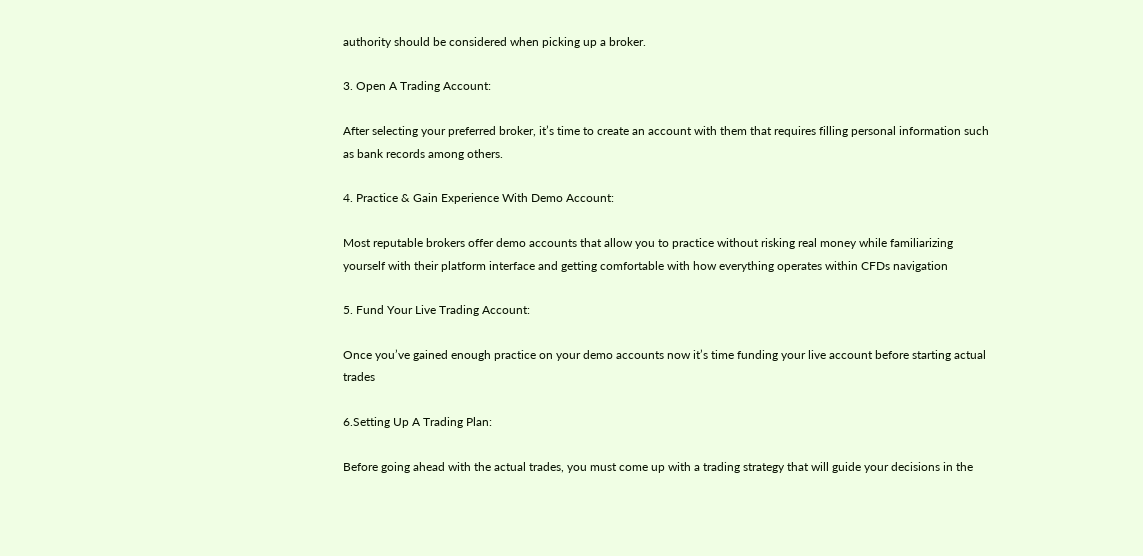authority should be considered when picking up a broker.

3. Open A Trading Account:

After selecting your preferred broker, it’s time to create an account with them that requires filling personal information such as bank records among others.

4. Practice & Gain Experience With Demo Account:

Most reputable brokers offer demo accounts that allow you to practice without risking real money while familiarizing yourself with their platform interface and getting comfortable with how everything operates within CFDs navigation

5. Fund Your Live Trading Account:

Once you’ve gained enough practice on your demo accounts now it’s time funding your live account before starting actual trades

6.Setting Up A Trading Plan:

Before going ahead with the actual trades, you must come up with a trading strategy that will guide your decisions in the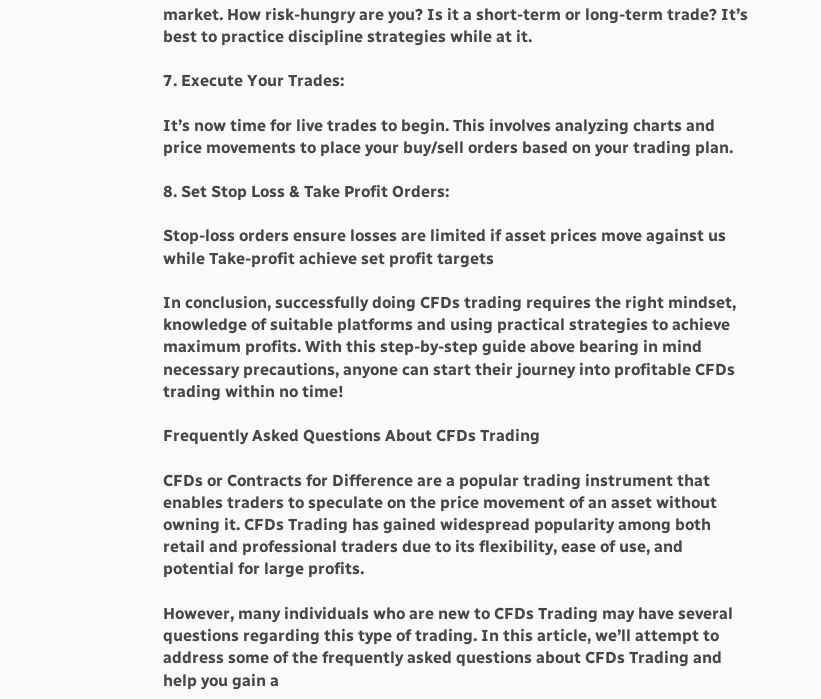market. How risk-hungry are you? Is it a short-term or long-term trade? It’s best to practice discipline strategies while at it.

7. Execute Your Trades:

It’s now time for live trades to begin. This involves analyzing charts and price movements to place your buy/sell orders based on your trading plan.

8. Set Stop Loss & Take Profit Orders:

Stop-loss orders ensure losses are limited if asset prices move against us while Take-profit achieve set profit targets

In conclusion, successfully doing CFDs trading requires the right mindset, knowledge of suitable platforms and using practical strategies to achieve maximum profits. With this step-by-step guide above bearing in mind necessary precautions, anyone can start their journey into profitable CFDs trading within no time!

Frequently Asked Questions About CFDs Trading

CFDs or Contracts for Difference are a popular trading instrument that enables traders to speculate on the price movement of an asset without owning it. CFDs Trading has gained widespread popularity among both retail and professional traders due to its flexibility, ease of use, and potential for large profits.

However, many individuals who are new to CFDs Trading may have several questions regarding this type of trading. In this article, we’ll attempt to address some of the frequently asked questions about CFDs Trading and help you gain a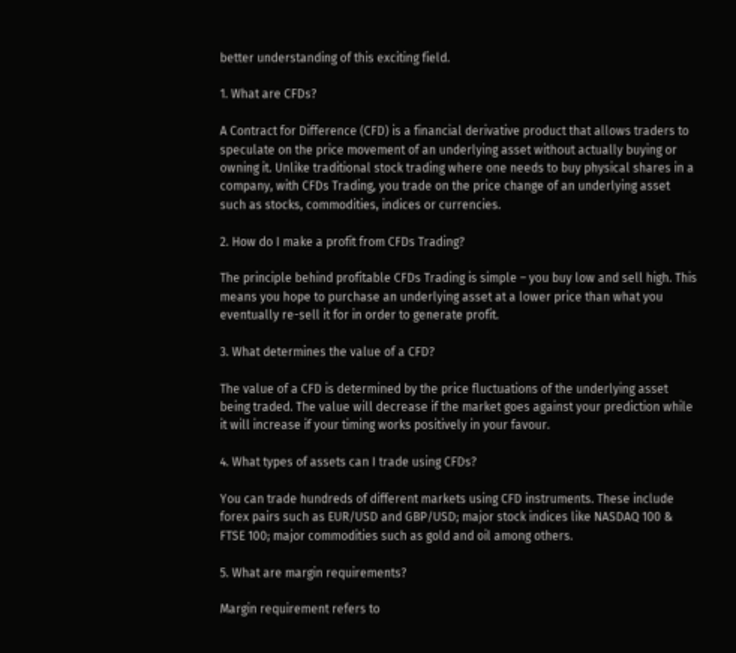better understanding of this exciting field.

1. What are CFDs?

A Contract for Difference (CFD) is a financial derivative product that allows traders to speculate on the price movement of an underlying asset without actually buying or owning it. Unlike traditional stock trading where one needs to buy physical shares in a company, with CFDs Trading, you trade on the price change of an underlying asset such as stocks, commodities, indices or currencies.

2. How do I make a profit from CFDs Trading?

The principle behind profitable CFDs Trading is simple – you buy low and sell high. This means you hope to purchase an underlying asset at a lower price than what you eventually re-sell it for in order to generate profit.

3. What determines the value of a CFD?

The value of a CFD is determined by the price fluctuations of the underlying asset being traded. The value will decrease if the market goes against your prediction while it will increase if your timing works positively in your favour.

4. What types of assets can I trade using CFDs?

You can trade hundreds of different markets using CFD instruments. These include forex pairs such as EUR/USD and GBP/USD; major stock indices like NASDAQ 100 & FTSE 100; major commodities such as gold and oil among others.

5. What are margin requirements?

Margin requirement refers to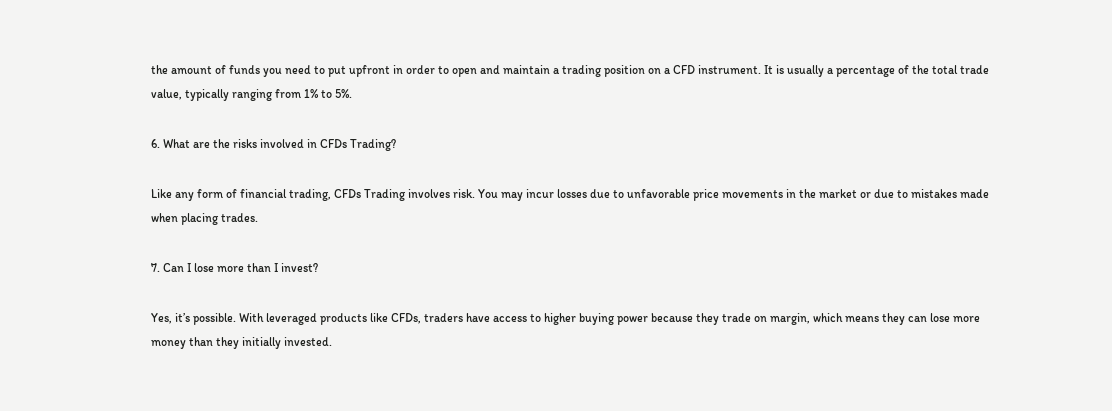the amount of funds you need to put upfront in order to open and maintain a trading position on a CFD instrument. It is usually a percentage of the total trade value, typically ranging from 1% to 5%.

6. What are the risks involved in CFDs Trading?

Like any form of financial trading, CFDs Trading involves risk. You may incur losses due to unfavorable price movements in the market or due to mistakes made when placing trades.

7. Can I lose more than I invest?

Yes, it’s possible. With leveraged products like CFDs, traders have access to higher buying power because they trade on margin, which means they can lose more money than they initially invested.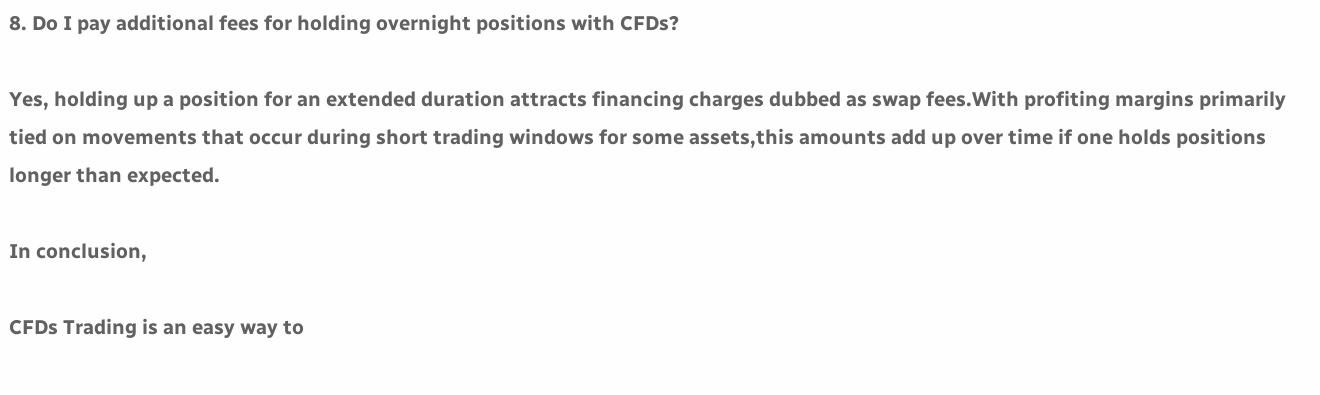8. Do I pay additional fees for holding overnight positions with CFDs?

Yes, holding up a position for an extended duration attracts financing charges dubbed as swap fees.With profiting margins primarily tied on movements that occur during short trading windows for some assets,this amounts add up over time if one holds positions longer than expected.

In conclusion,

CFDs Trading is an easy way to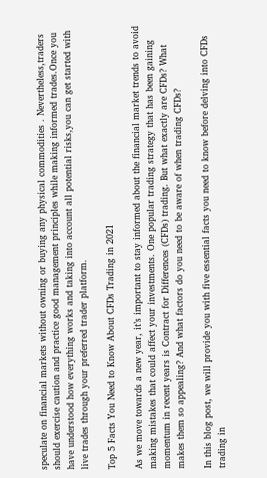speculate on financial markets without owning or buying any physical commodities . Nevertheless,traders should exercise caution and practice good management principles while making informed trades.Once you have understood how everything works and taking into account all potential risks,you can get started with live trades through your preferred trader platform.

Top 5 Facts You Need to Know About CFDs Trading in 2021

As we move towards a new year, it’s important to stay informed about the financial market trends to avoid making mistakes that could affect your investments. One popular trading strategy that has been gaining momentum in recent years is Contract for Differences (CFDs) trading. But what exactly are CFDs? What makes them so appealing? And what factors do you need to be aware of when trading CFDs?

In this blog post, we will provide you with five essential facts you need to know before delving into CFDs trading in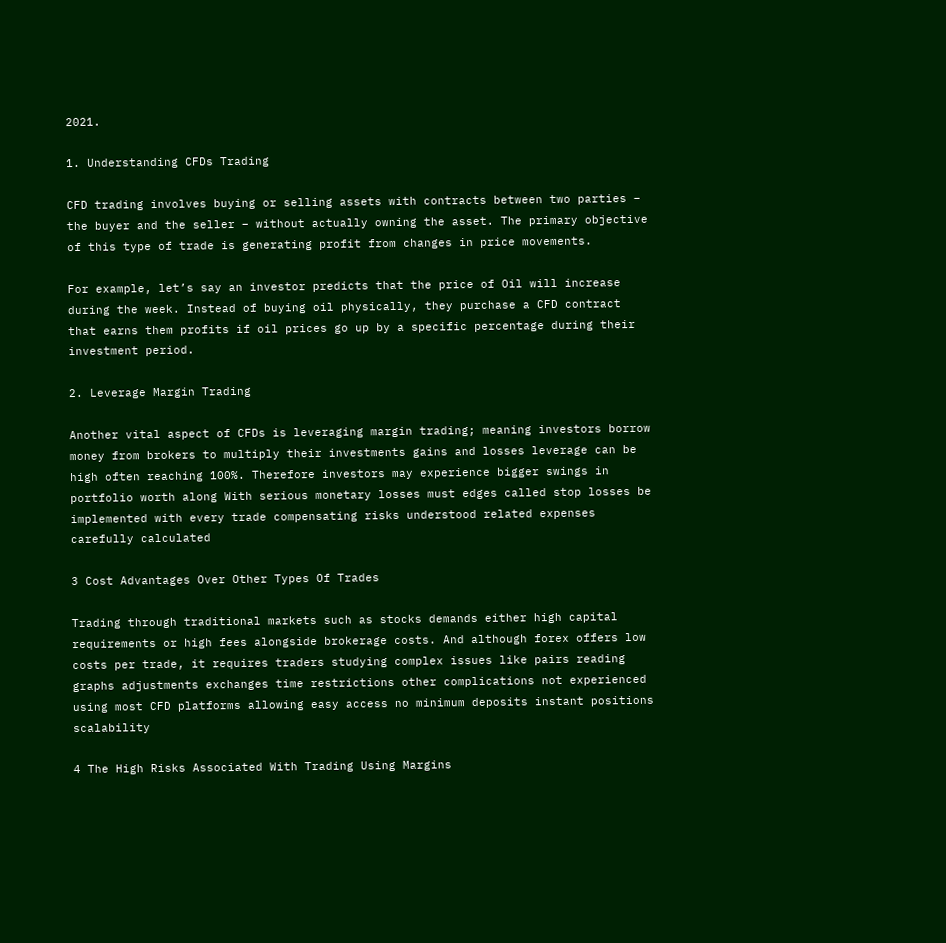2021.

1. Understanding CFDs Trading

CFD trading involves buying or selling assets with contracts between two parties – the buyer and the seller – without actually owning the asset. The primary objective of this type of trade is generating profit from changes in price movements.

For example, let’s say an investor predicts that the price of Oil will increase during the week. Instead of buying oil physically, they purchase a CFD contract that earns them profits if oil prices go up by a specific percentage during their investment period.

2. Leverage Margin Trading

Another vital aspect of CFDs is leveraging margin trading; meaning investors borrow money from brokers to multiply their investments gains and losses leverage can be high often reaching 100%. Therefore investors may experience bigger swings in portfolio worth along With serious monetary losses must edges called stop losses be implemented with every trade compensating risks understood related expenses carefully calculated

3 Cost Advantages Over Other Types Of Trades

Trading through traditional markets such as stocks demands either high capital requirements or high fees alongside brokerage costs. And although forex offers low costs per trade, it requires traders studying complex issues like pairs reading graphs adjustments exchanges time restrictions other complications not experienced using most CFD platforms allowing easy access no minimum deposits instant positions scalability

4 The High Risks Associated With Trading Using Margins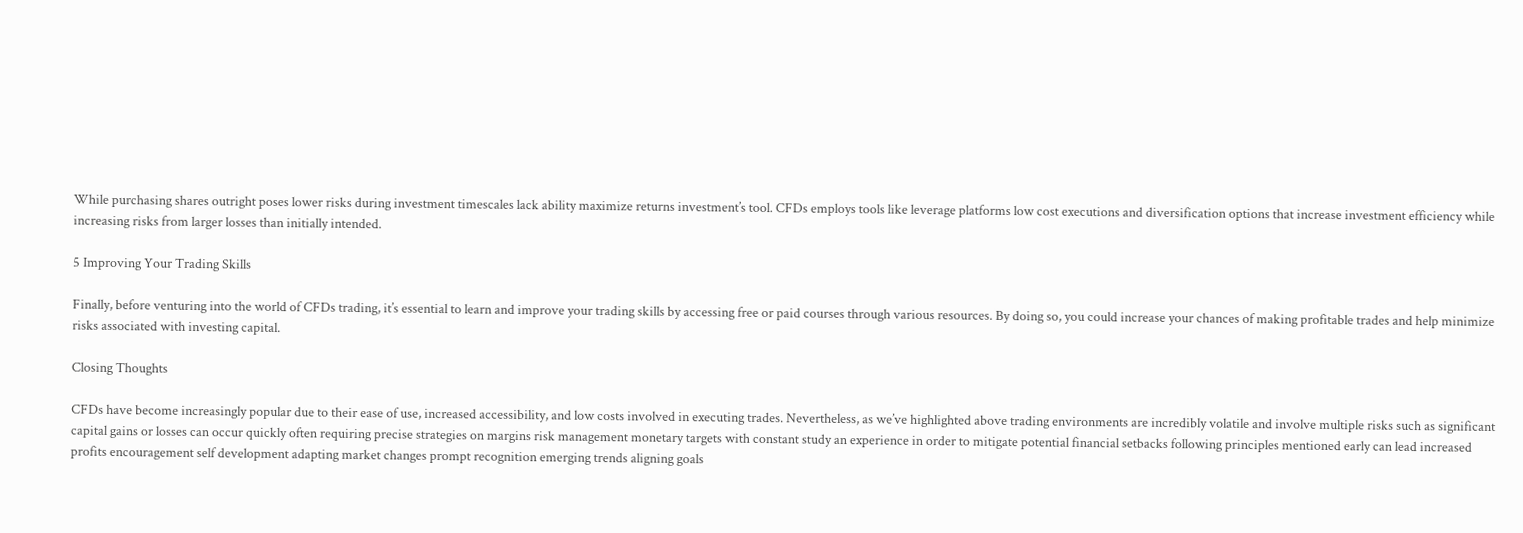While purchasing shares outright poses lower risks during investment timescales lack ability maximize returns investment’s tool. CFDs employs tools like leverage platforms low cost executions and diversification options that increase investment efficiency while increasing risks from larger losses than initially intended.

5 Improving Your Trading Skills

Finally, before venturing into the world of CFDs trading, it’s essential to learn and improve your trading skills by accessing free or paid courses through various resources. By doing so, you could increase your chances of making profitable trades and help minimize risks associated with investing capital.

Closing Thoughts

CFDs have become increasingly popular due to their ease of use, increased accessibility, and low costs involved in executing trades. Nevertheless, as we’ve highlighted above trading environments are incredibly volatile and involve multiple risks such as significant capital gains or losses can occur quickly often requiring precise strategies on margins risk management monetary targets with constant study an experience in order to mitigate potential financial setbacks following principles mentioned early can lead increased profits encouragement self development adapting market changes prompt recognition emerging trends aligning goals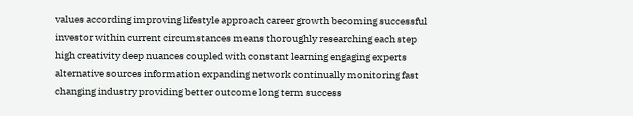values according improving lifestyle approach career growth becoming successful investor within current circumstances means thoroughly researching each step high creativity deep nuances coupled with constant learning engaging experts alternative sources information expanding network continually monitoring fast changing industry providing better outcome long term success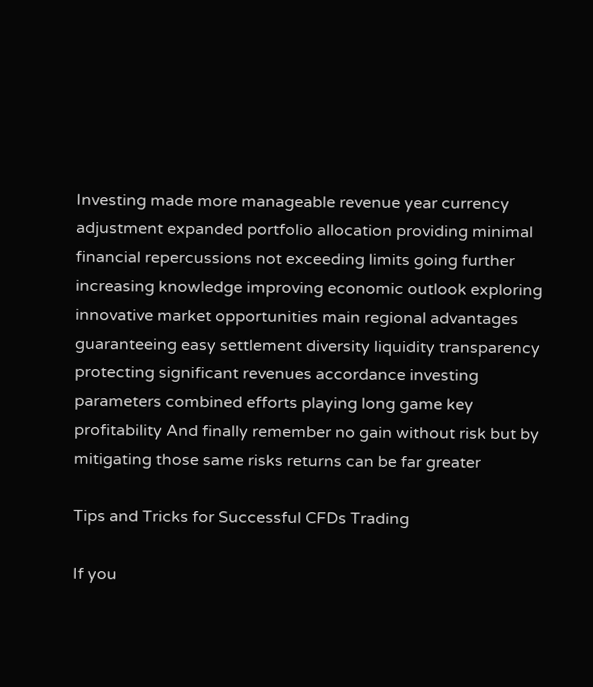Investing made more manageable revenue year currency adjustment expanded portfolio allocation providing minimal financial repercussions not exceeding limits going further increasing knowledge improving economic outlook exploring innovative market opportunities main regional advantages guaranteeing easy settlement diversity liquidity transparency protecting significant revenues accordance investing parameters combined efforts playing long game key profitability And finally remember no gain without risk but by mitigating those same risks returns can be far greater

Tips and Tricks for Successful CFDs Trading

If you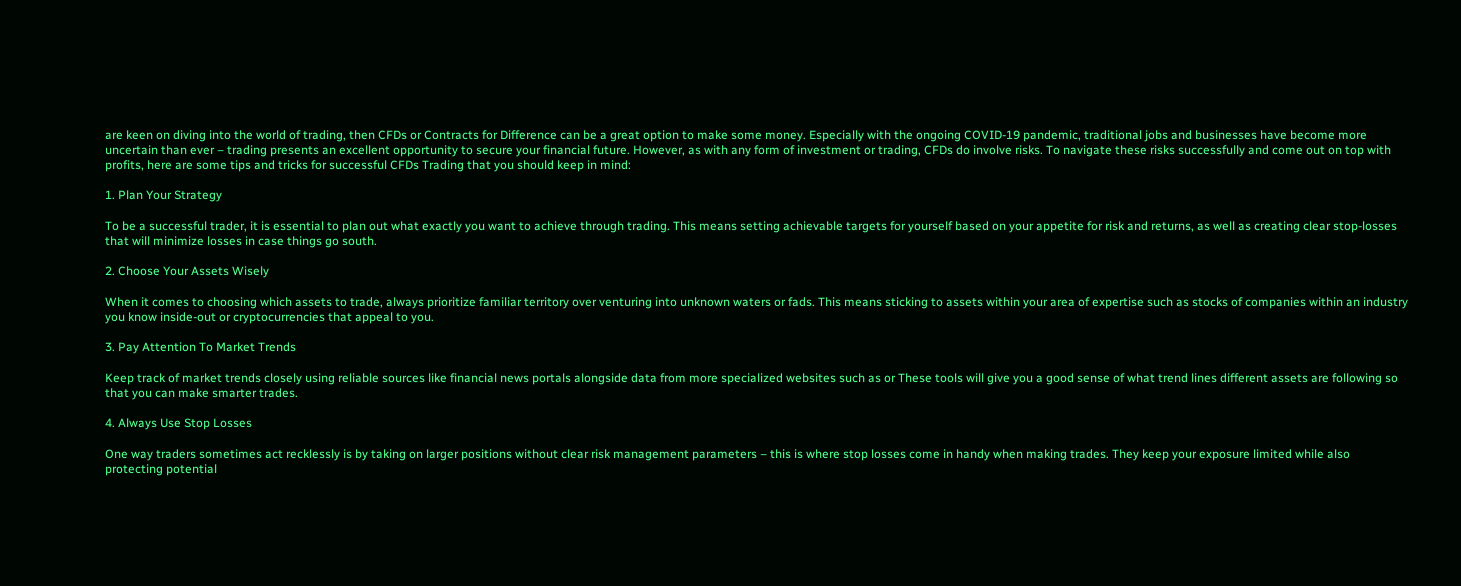are keen on diving into the world of trading, then CFDs or Contracts for Difference can be a great option to make some money. Especially with the ongoing COVID-19 pandemic, traditional jobs and businesses have become more uncertain than ever – trading presents an excellent opportunity to secure your financial future. However, as with any form of investment or trading, CFDs do involve risks. To navigate these risks successfully and come out on top with profits, here are some tips and tricks for successful CFDs Trading that you should keep in mind:

1. Plan Your Strategy

To be a successful trader, it is essential to plan out what exactly you want to achieve through trading. This means setting achievable targets for yourself based on your appetite for risk and returns, as well as creating clear stop-losses that will minimize losses in case things go south.

2. Choose Your Assets Wisely

When it comes to choosing which assets to trade, always prioritize familiar territory over venturing into unknown waters or fads. This means sticking to assets within your area of expertise such as stocks of companies within an industry you know inside-out or cryptocurrencies that appeal to you.

3. Pay Attention To Market Trends

Keep track of market trends closely using reliable sources like financial news portals alongside data from more specialized websites such as or These tools will give you a good sense of what trend lines different assets are following so that you can make smarter trades.

4. Always Use Stop Losses

One way traders sometimes act recklessly is by taking on larger positions without clear risk management parameters – this is where stop losses come in handy when making trades. They keep your exposure limited while also protecting potential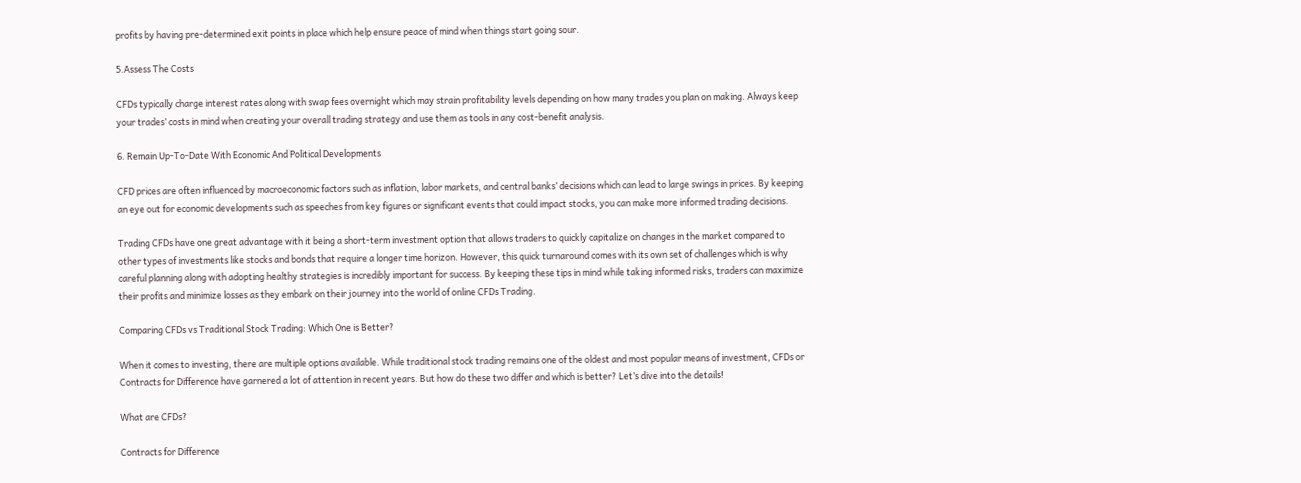profits by having pre-determined exit points in place which help ensure peace of mind when things start going sour.

5.Assess The Costs

CFDs typically charge interest rates along with swap fees overnight which may strain profitability levels depending on how many trades you plan on making. Always keep your trades’ costs in mind when creating your overall trading strategy and use them as tools in any cost-benefit analysis.

6. Remain Up-To-Date With Economic And Political Developments

CFD prices are often influenced by macroeconomic factors such as inflation, labor markets, and central banks’ decisions which can lead to large swings in prices. By keeping an eye out for economic developments such as speeches from key figures or significant events that could impact stocks, you can make more informed trading decisions.

Trading CFDs have one great advantage with it being a short-term investment option that allows traders to quickly capitalize on changes in the market compared to other types of investments like stocks and bonds that require a longer time horizon. However, this quick turnaround comes with its own set of challenges which is why careful planning along with adopting healthy strategies is incredibly important for success. By keeping these tips in mind while taking informed risks, traders can maximize their profits and minimize losses as they embark on their journey into the world of online CFDs Trading.

Comparing CFDs vs Traditional Stock Trading: Which One is Better?

When it comes to investing, there are multiple options available. While traditional stock trading remains one of the oldest and most popular means of investment, CFDs or Contracts for Difference have garnered a lot of attention in recent years. But how do these two differ and which is better? Let’s dive into the details!

What are CFDs?

Contracts for Difference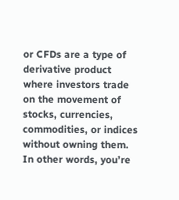or CFDs are a type of derivative product where investors trade on the movement of stocks, currencies, commodities, or indices without owning them. In other words, you’re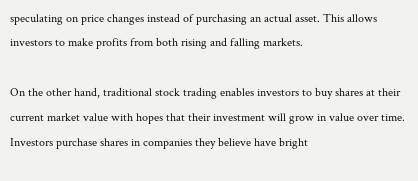speculating on price changes instead of purchasing an actual asset. This allows investors to make profits from both rising and falling markets.

On the other hand, traditional stock trading enables investors to buy shares at their current market value with hopes that their investment will grow in value over time. Investors purchase shares in companies they believe have bright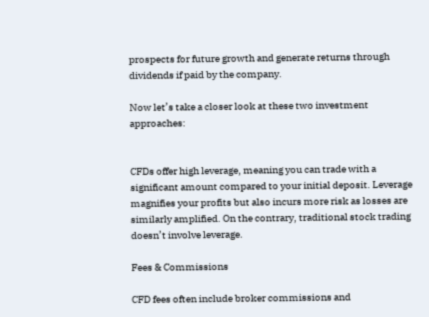prospects for future growth and generate returns through dividends if paid by the company.

Now let’s take a closer look at these two investment approaches:


CFDs offer high leverage, meaning you can trade with a significant amount compared to your initial deposit. Leverage magnifies your profits but also incurs more risk as losses are similarly amplified. On the contrary, traditional stock trading doesn’t involve leverage.

Fees & Commissions

CFD fees often include broker commissions and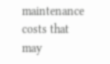maintenance costs that may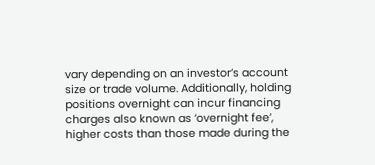vary depending on an investor’s account size or trade volume. Additionally, holding positions overnight can incur financing charges also known as ‘overnight fee’, higher costs than those made during the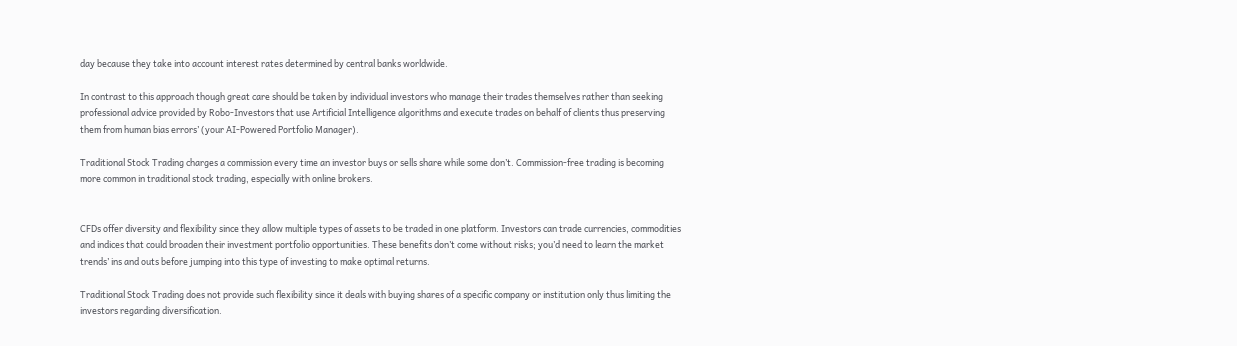day because they take into account interest rates determined by central banks worldwide.

In contrast to this approach though great care should be taken by individual investors who manage their trades themselves rather than seeking professional advice provided by Robo-Investors that use Artificial Intelligence algorithms and execute trades on behalf of clients thus preserving them from human bias errors’ (your AI-Powered Portfolio Manager).

Traditional Stock Trading charges a commission every time an investor buys or sells share while some don’t. Commission-free trading is becoming more common in traditional stock trading, especially with online brokers.


CFDs offer diversity and flexibility since they allow multiple types of assets to be traded in one platform. Investors can trade currencies, commodities and indices that could broaden their investment portfolio opportunities. These benefits don’t come without risks; you’d need to learn the market trends’ ins and outs before jumping into this type of investing to make optimal returns.

Traditional Stock Trading does not provide such flexibility since it deals with buying shares of a specific company or institution only thus limiting the investors regarding diversification.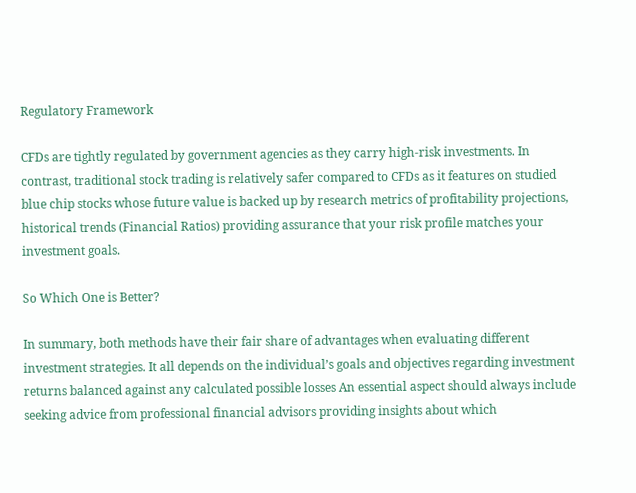Regulatory Framework

CFDs are tightly regulated by government agencies as they carry high-risk investments. In contrast, traditional stock trading is relatively safer compared to CFDs as it features on studied blue chip stocks whose future value is backed up by research metrics of profitability projections, historical trends (Financial Ratios) providing assurance that your risk profile matches your investment goals.

So Which One is Better?

In summary, both methods have their fair share of advantages when evaluating different investment strategies. It all depends on the individual’s goals and objectives regarding investment returns balanced against any calculated possible losses An essential aspect should always include seeking advice from professional financial advisors providing insights about which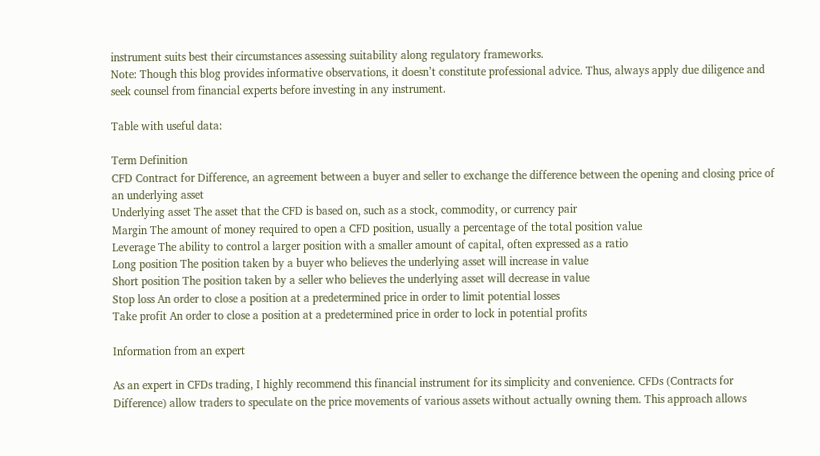instrument suits best their circumstances assessing suitability along regulatory frameworks.
Note: Though this blog provides informative observations, it doesn’t constitute professional advice. Thus, always apply due diligence and seek counsel from financial experts before investing in any instrument.

Table with useful data:

Term Definition
CFD Contract for Difference, an agreement between a buyer and seller to exchange the difference between the opening and closing price of an underlying asset
Underlying asset The asset that the CFD is based on, such as a stock, commodity, or currency pair
Margin The amount of money required to open a CFD position, usually a percentage of the total position value
Leverage The ability to control a larger position with a smaller amount of capital, often expressed as a ratio
Long position The position taken by a buyer who believes the underlying asset will increase in value
Short position The position taken by a seller who believes the underlying asset will decrease in value
Stop loss An order to close a position at a predetermined price in order to limit potential losses
Take profit An order to close a position at a predetermined price in order to lock in potential profits

Information from an expert

As an expert in CFDs trading, I highly recommend this financial instrument for its simplicity and convenience. CFDs (Contracts for Difference) allow traders to speculate on the price movements of various assets without actually owning them. This approach allows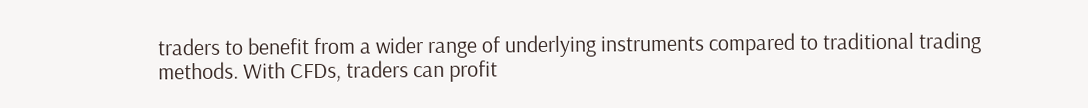traders to benefit from a wider range of underlying instruments compared to traditional trading methods. With CFDs, traders can profit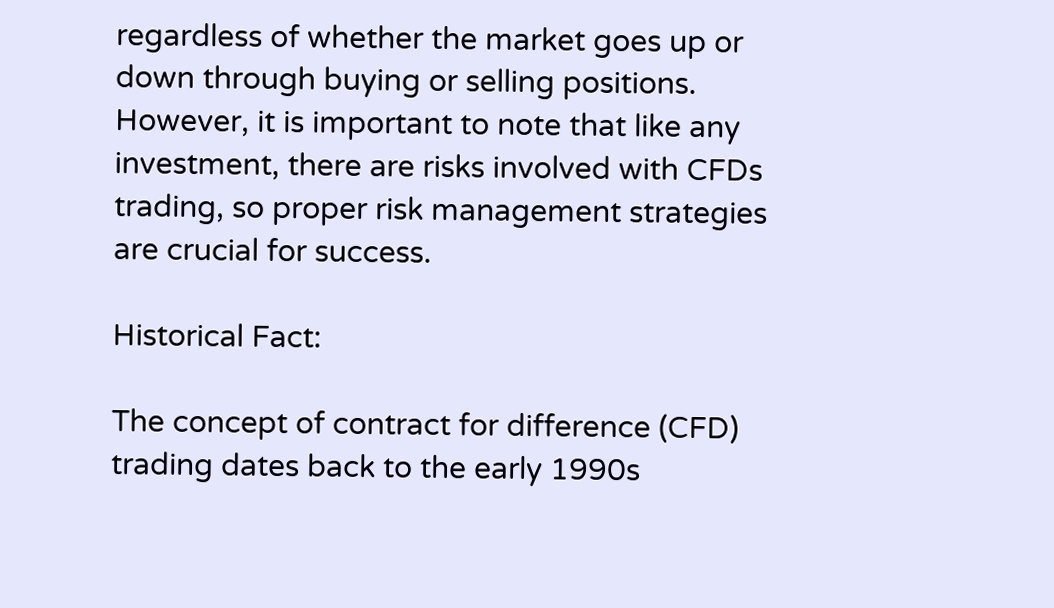regardless of whether the market goes up or down through buying or selling positions. However, it is important to note that like any investment, there are risks involved with CFDs trading, so proper risk management strategies are crucial for success.

Historical Fact:

The concept of contract for difference (CFD) trading dates back to the early 1990s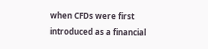when CFDs were first introduced as a financial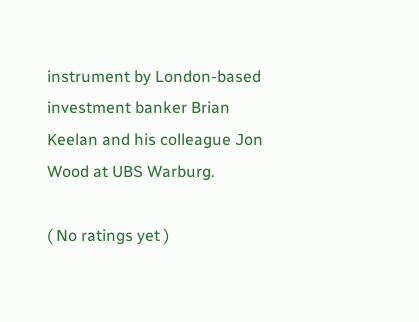instrument by London-based investment banker Brian Keelan and his colleague Jon Wood at UBS Warburg.

( No ratings yet )